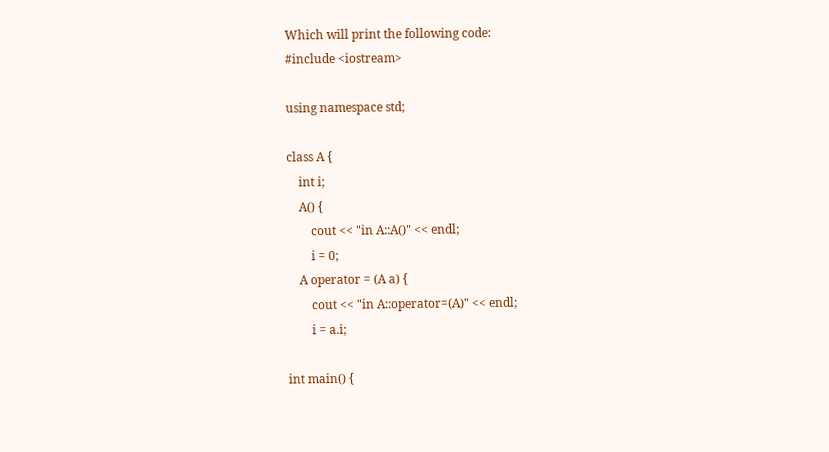Which will print the following code:
#include <iostream>

using namespace std;

class A {
    int i;
    A() {
        cout << "in A::A()" << endl;
        i = 0;
    A operator = (A a) {
        cout << "in A::operator=(A)" << endl;
        i = a.i;

int main() {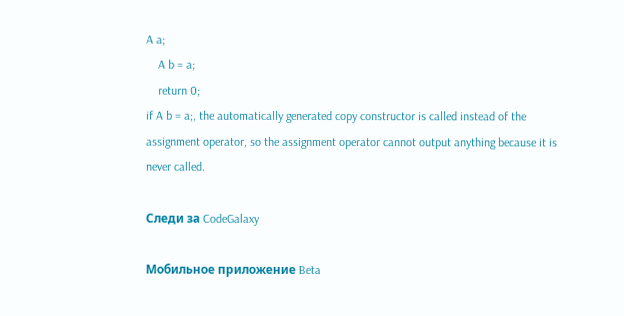A a;
    A b = a;
    return 0;
if A b = a;, the automatically generated copy constructor is called instead of the assignment operator, so the assignment operator cannot output anything because it is never called.

Следи за CodeGalaxy

Мобильное приложение Beta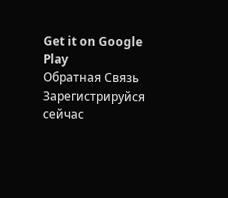Get it on Google Play
Обратная Связь
Зарегистрируйся сейчас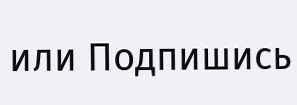или Подпишись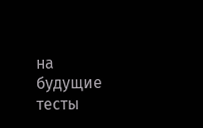на будущие тесты